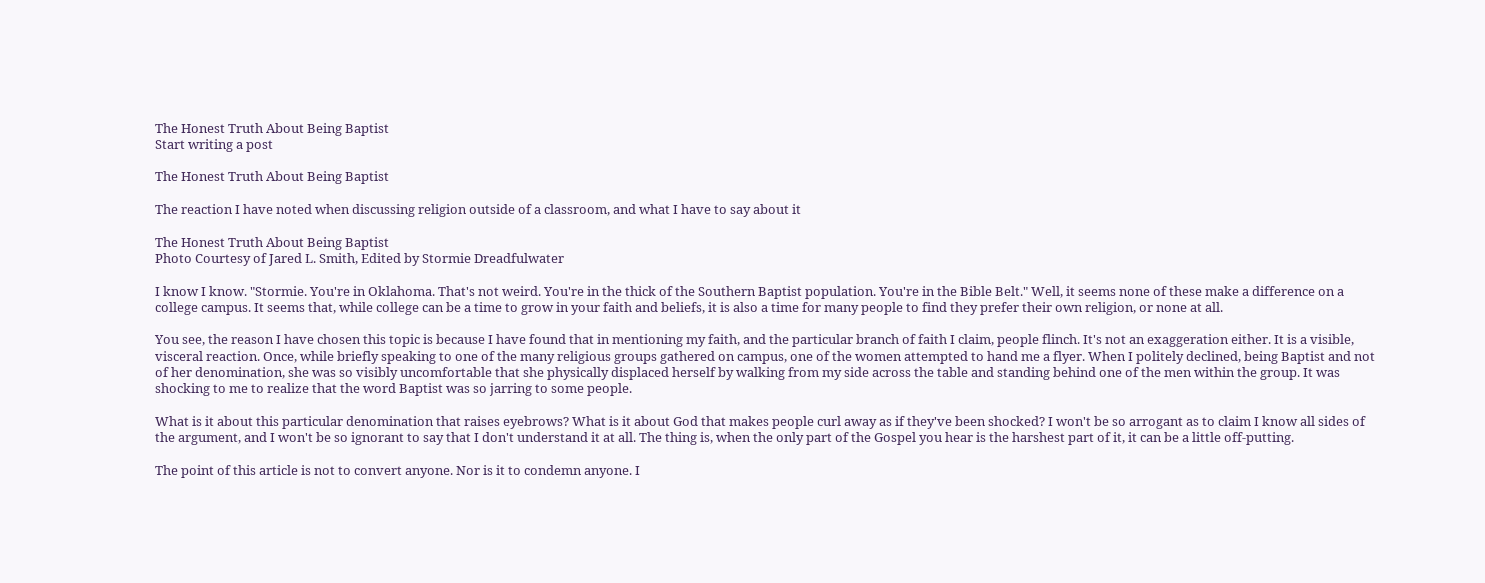The Honest Truth About Being Baptist
Start writing a post

The Honest Truth About Being Baptist

The reaction I have noted when discussing religion outside of a classroom, and what I have to say about it

The Honest Truth About Being Baptist
Photo Courtesy of Jared L. Smith, Edited by Stormie Dreadfulwater

I know I know. "Stormie. You're in Oklahoma. That's not weird. You're in the thick of the Southern Baptist population. You're in the Bible Belt." Well, it seems none of these make a difference on a college campus. It seems that, while college can be a time to grow in your faith and beliefs, it is also a time for many people to find they prefer their own religion, or none at all.

You see, the reason I have chosen this topic is because I have found that in mentioning my faith, and the particular branch of faith I claim, people flinch. It's not an exaggeration either. It is a visible, visceral reaction. Once, while briefly speaking to one of the many religious groups gathered on campus, one of the women attempted to hand me a flyer. When I politely declined, being Baptist and not of her denomination, she was so visibly uncomfortable that she physically displaced herself by walking from my side across the table and standing behind one of the men within the group. It was shocking to me to realize that the word Baptist was so jarring to some people.

What is it about this particular denomination that raises eyebrows? What is it about God that makes people curl away as if they've been shocked? I won't be so arrogant as to claim I know all sides of the argument, and I won't be so ignorant to say that I don't understand it at all. The thing is, when the only part of the Gospel you hear is the harshest part of it, it can be a little off-putting.

The point of this article is not to convert anyone. Nor is it to condemn anyone. I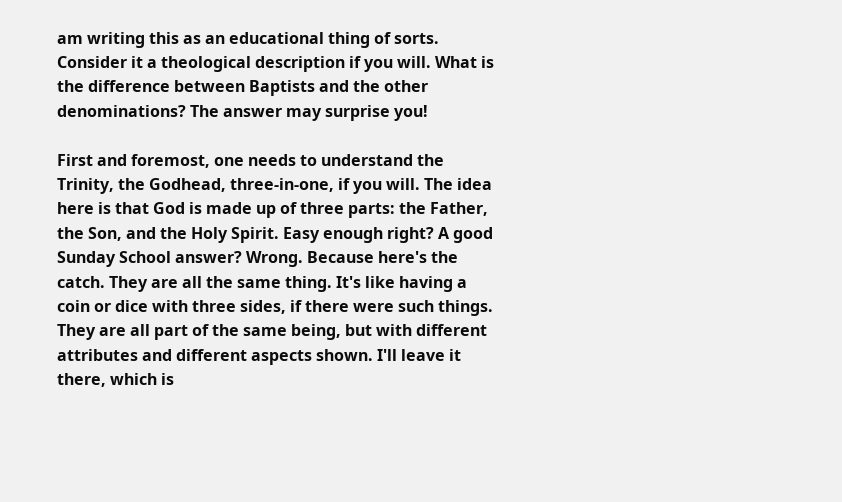am writing this as an educational thing of sorts. Consider it a theological description if you will. What is the difference between Baptists and the other denominations? The answer may surprise you!

First and foremost, one needs to understand the Trinity, the Godhead, three-in-one, if you will. The idea here is that God is made up of three parts: the Father, the Son, and the Holy Spirit. Easy enough right? A good Sunday School answer? Wrong. Because here's the catch. They are all the same thing. It's like having a coin or dice with three sides, if there were such things. They are all part of the same being, but with different attributes and different aspects shown. I'll leave it there, which is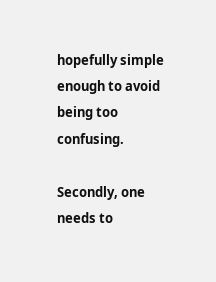hopefully simple enough to avoid being too confusing.

Secondly, one needs to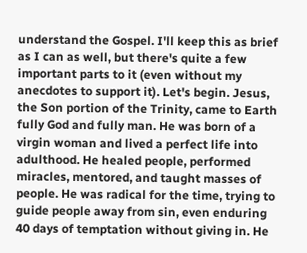understand the Gospel. I'll keep this as brief as I can as well, but there's quite a few important parts to it (even without my anecdotes to support it). Let's begin. Jesus, the Son portion of the Trinity, came to Earth fully God and fully man. He was born of a virgin woman and lived a perfect life into adulthood. He healed people, performed miracles, mentored, and taught masses of people. He was radical for the time, trying to guide people away from sin, even enduring 40 days of temptation without giving in. He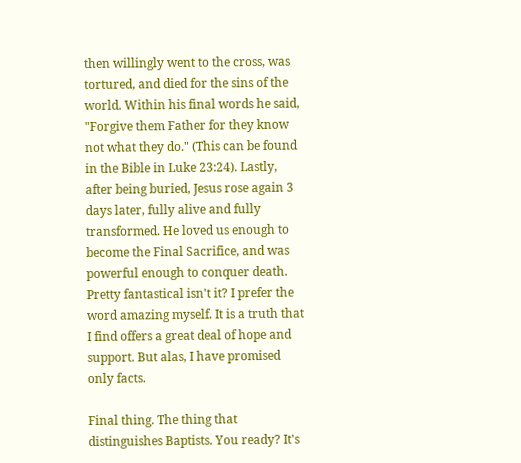then willingly went to the cross, was tortured, and died for the sins of the world. Within his final words he said, "Forgive them Father for they know not what they do." (This can be found in the Bible in Luke 23:24). Lastly, after being buried, Jesus rose again 3 days later, fully alive and fully transformed. He loved us enough to become the Final Sacrifice, and was powerful enough to conquer death. Pretty fantastical isn't it? I prefer the word amazing myself. It is a truth that I find offers a great deal of hope and support. But alas, I have promised only facts.

Final thing. The thing that distinguishes Baptists. You ready? It's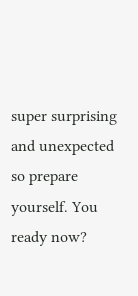super surprising and unexpected so prepare yourself. You ready now?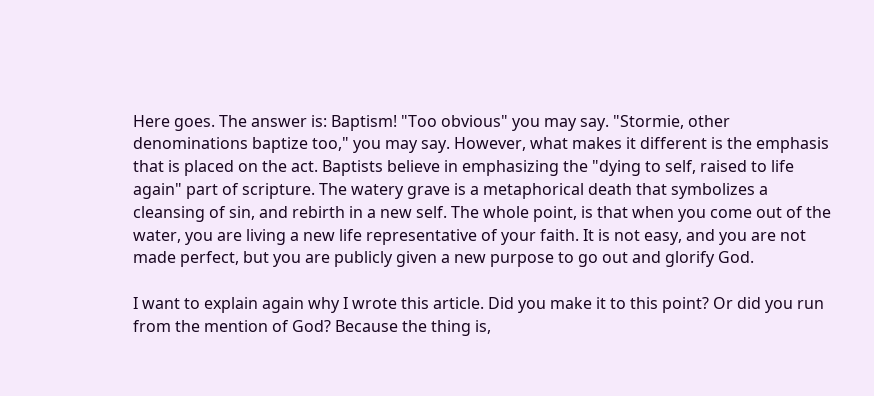Here goes. The answer is: Baptism! "Too obvious" you may say. "Stormie, other denominations baptize too," you may say. However, what makes it different is the emphasis that is placed on the act. Baptists believe in emphasizing the "dying to self, raised to life again" part of scripture. The watery grave is a metaphorical death that symbolizes a cleansing of sin, and rebirth in a new self. The whole point, is that when you come out of the water, you are living a new life representative of your faith. It is not easy, and you are not made perfect, but you are publicly given a new purpose to go out and glorify God.

I want to explain again why I wrote this article. Did you make it to this point? Or did you run from the mention of God? Because the thing is,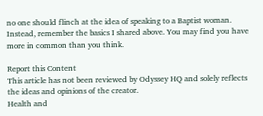no one should flinch at the idea of speaking to a Baptist woman. Instead, remember the basics I shared above. You may find you have more in common than you think.

Report this Content
This article has not been reviewed by Odyssey HQ and solely reflects the ideas and opinions of the creator.
Health and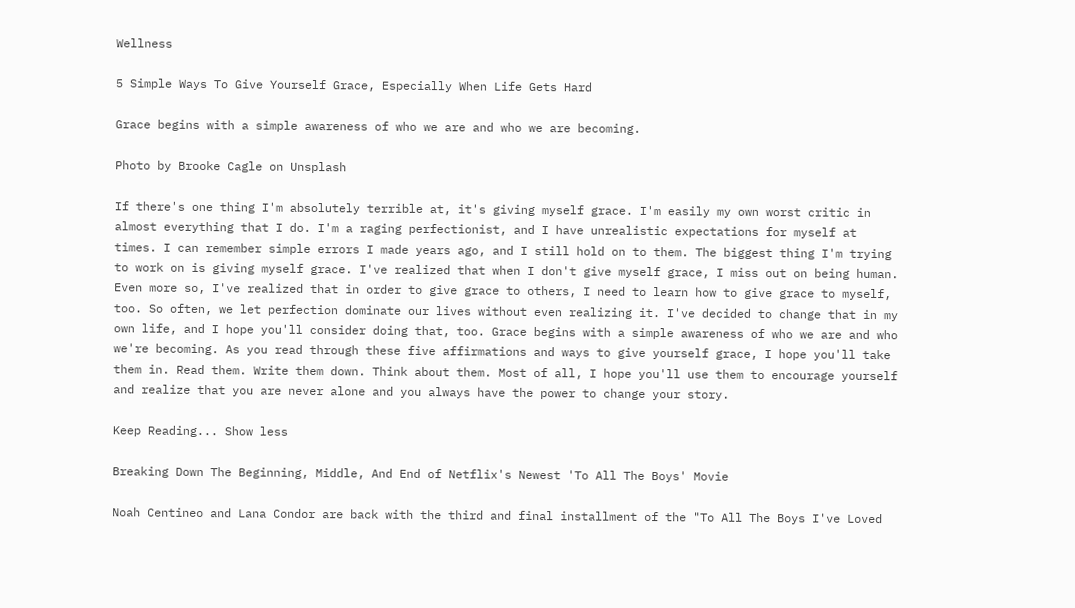Wellness

5 Simple Ways To Give Yourself Grace, Especially When Life Gets Hard

Grace begins with a simple awareness of who we are and who we are becoming.

Photo by Brooke Cagle on Unsplash

If there's one thing I'm absolutely terrible at, it's giving myself grace. I'm easily my own worst critic in almost everything that I do. I'm a raging perfectionist, and I have unrealistic expectations for myself at times. I can remember simple errors I made years ago, and I still hold on to them. The biggest thing I'm trying to work on is giving myself grace. I've realized that when I don't give myself grace, I miss out on being human. Even more so, I've realized that in order to give grace to others, I need to learn how to give grace to myself, too. So often, we let perfection dominate our lives without even realizing it. I've decided to change that in my own life, and I hope you'll consider doing that, too. Grace begins with a simple awareness of who we are and who we're becoming. As you read through these five affirmations and ways to give yourself grace, I hope you'll take them in. Read them. Write them down. Think about them. Most of all, I hope you'll use them to encourage yourself and realize that you are never alone and you always have the power to change your story.

Keep Reading... Show less

Breaking Down The Beginning, Middle, And End of Netflix's Newest 'To All The Boys' Movie

Noah Centineo and Lana Condor are back with the third and final installment of the "To All The Boys I've Loved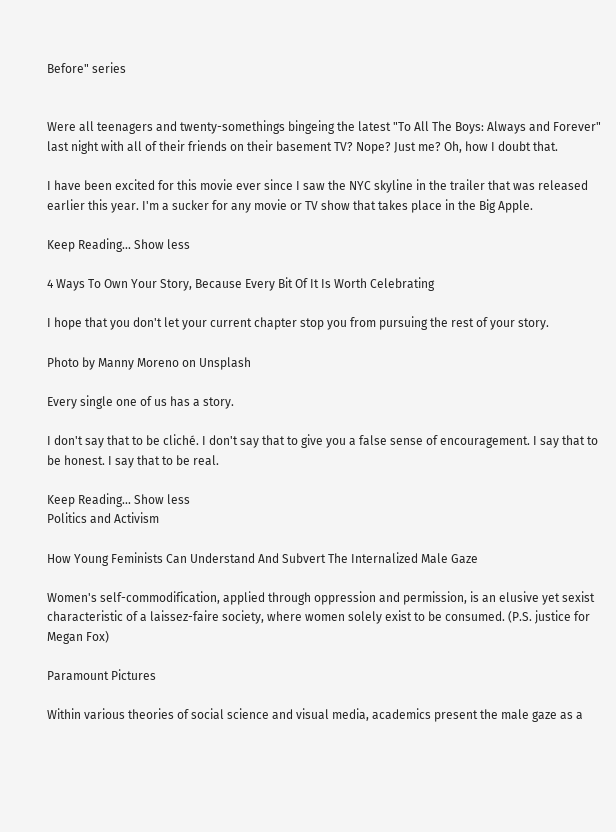Before" series


Were all teenagers and twenty-somethings bingeing the latest "To All The Boys: Always and Forever" last night with all of their friends on their basement TV? Nope? Just me? Oh, how I doubt that.

I have been excited for this movie ever since I saw the NYC skyline in the trailer that was released earlier this year. I'm a sucker for any movie or TV show that takes place in the Big Apple.

Keep Reading... Show less

4 Ways To Own Your Story, Because Every Bit Of It Is Worth Celebrating

I hope that you don't let your current chapter stop you from pursuing the rest of your story.

Photo by Manny Moreno on Unsplash

Every single one of us has a story.

I don't say that to be cliché. I don't say that to give you a false sense of encouragement. I say that to be honest. I say that to be real.

Keep Reading... Show less
Politics and Activism

How Young Feminists Can Understand And Subvert The Internalized Male Gaze

Women's self-commodification, applied through oppression and permission, is an elusive yet sexist characteristic of a laissez-faire society, where women solely exist to be consumed. (P.S. justice for Megan Fox)

Paramount Pictures

Within various theories of social science and visual media, academics present the male gaze as a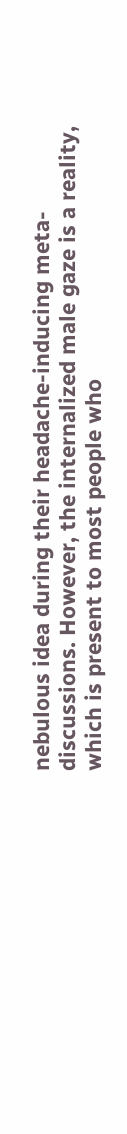nebulous idea during their headache-inducing meta-discussions. However, the internalized male gaze is a reality, which is present to most people who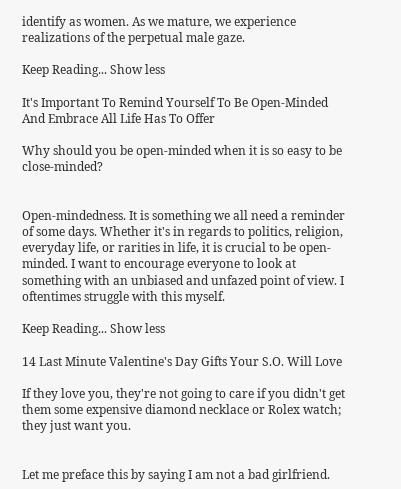identify as women. As we mature, we experience realizations of the perpetual male gaze.

Keep Reading... Show less

It's Important To Remind Yourself To Be Open-Minded And Embrace All Life Has To Offer

Why should you be open-minded when it is so easy to be close-minded?


Open-mindedness. It is something we all need a reminder of some days. Whether it's in regards to politics, religion, everyday life, or rarities in life, it is crucial to be open-minded. I want to encourage everyone to look at something with an unbiased and unfazed point of view. I oftentimes struggle with this myself.

Keep Reading... Show less

14 Last Minute Valentine's Day Gifts Your S.O. Will Love

If they love you, they're not going to care if you didn't get them some expensive diamond necklace or Rolex watch; they just want you.


Let me preface this by saying I am not a bad girlfriend.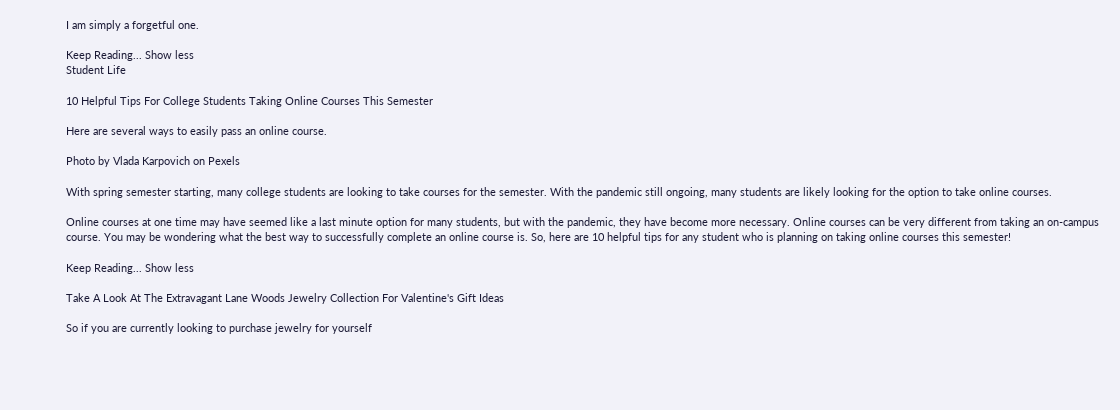I am simply a forgetful one.

Keep Reading... Show less
Student Life

10 Helpful Tips For College Students Taking Online Courses This Semester

Here are several ways to easily pass an online course.

Photo by Vlada Karpovich on Pexels

With spring semester starting, many college students are looking to take courses for the semester. With the pandemic still ongoing, many students are likely looking for the option to take online courses.

Online courses at one time may have seemed like a last minute option for many students, but with the pandemic, they have become more necessary. Online courses can be very different from taking an on-campus course. You may be wondering what the best way to successfully complete an online course is. So, here are 10 helpful tips for any student who is planning on taking online courses this semester!

Keep Reading... Show less

Take A Look At The Extravagant Lane Woods Jewelry Collection For Valentine's Gift Ideas

So if you are currently looking to purchase jewelry for yourself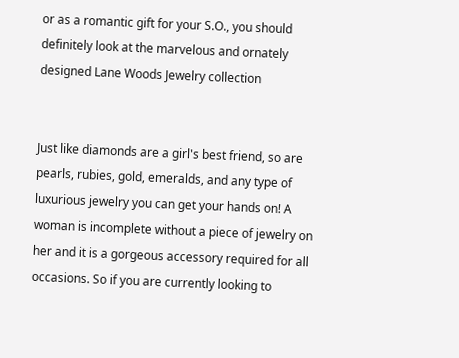or as a romantic gift for your S.O., you should definitely look at the marvelous and ornately designed Lane Woods Jewelry collection


Just like diamonds are a girl's best friend, so are pearls, rubies, gold, emeralds, and any type of luxurious jewelry you can get your hands on! A woman is incomplete without a piece of jewelry on her and it is a gorgeous accessory required for all occasions. So if you are currently looking to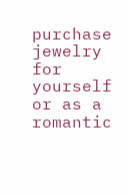purchase jewelry for yourself or as a romantic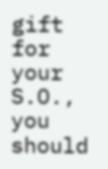gift for your S.O., you should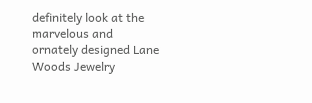definitely look at the marvelous and ornately designed Lane Woods Jewelry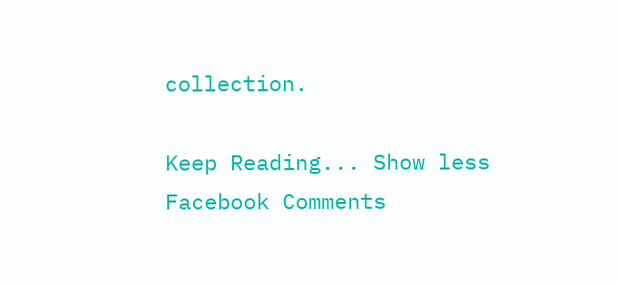collection.

Keep Reading... Show less
Facebook Comments